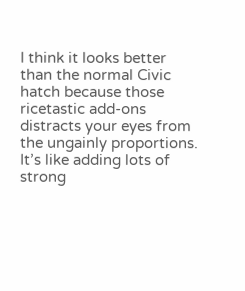I think it looks better than the normal Civic hatch because those ricetastic add-ons distracts your eyes from the ungainly proportions. It’s like adding lots of strong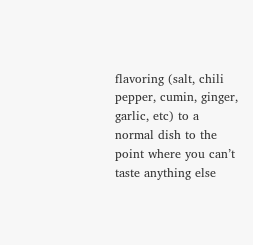flavoring (salt, chili pepper, cumin, ginger, garlic, etc) to a normal dish to the point where you can’t taste anything else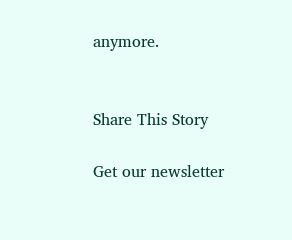anymore.


Share This Story

Get our newsletter